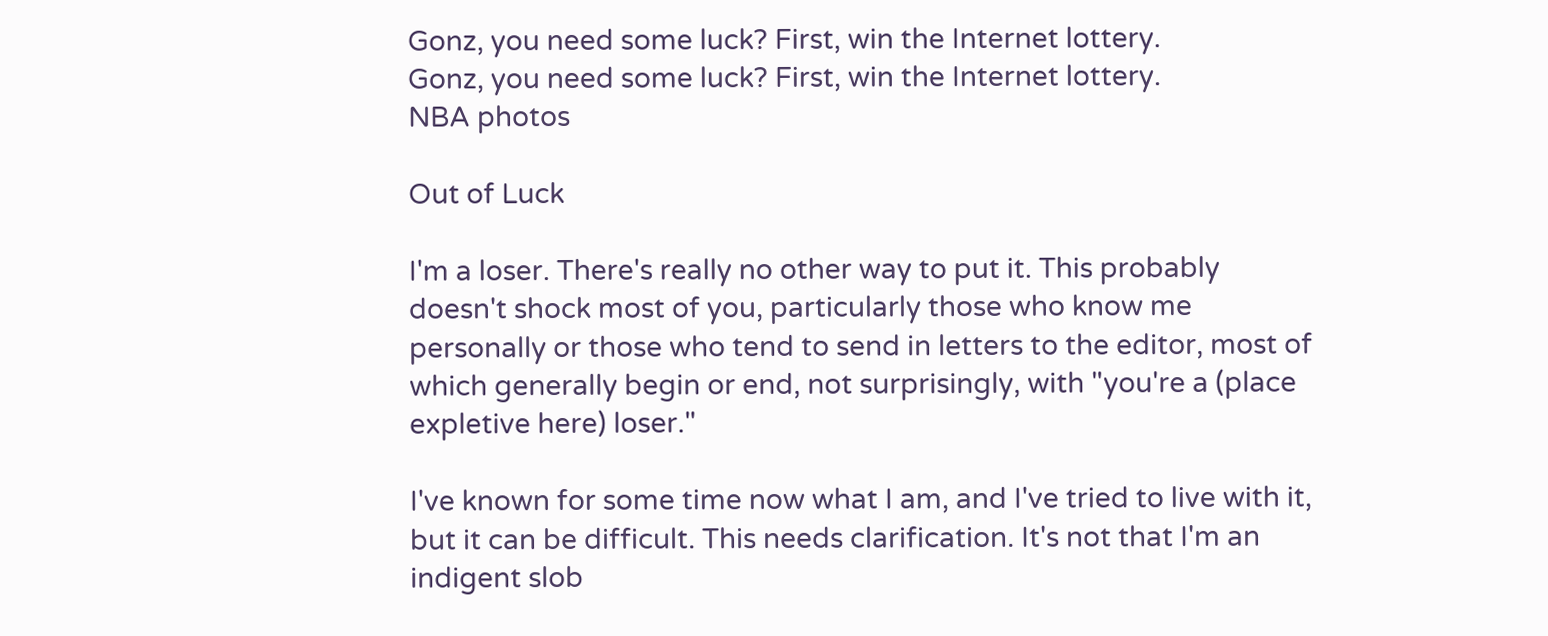Gonz, you need some luck? First, win the Internet lottery.
Gonz, you need some luck? First, win the Internet lottery.
NBA photos

Out of Luck

I'm a loser. There's really no other way to put it. This probably doesn't shock most of you, particularly those who know me personally or those who tend to send in letters to the editor, most of which generally begin or end, not surprisingly, with "you're a (place expletive here) loser."

I've known for some time now what I am, and I've tried to live with it, but it can be difficult. This needs clarification. It's not that I'm an indigent slob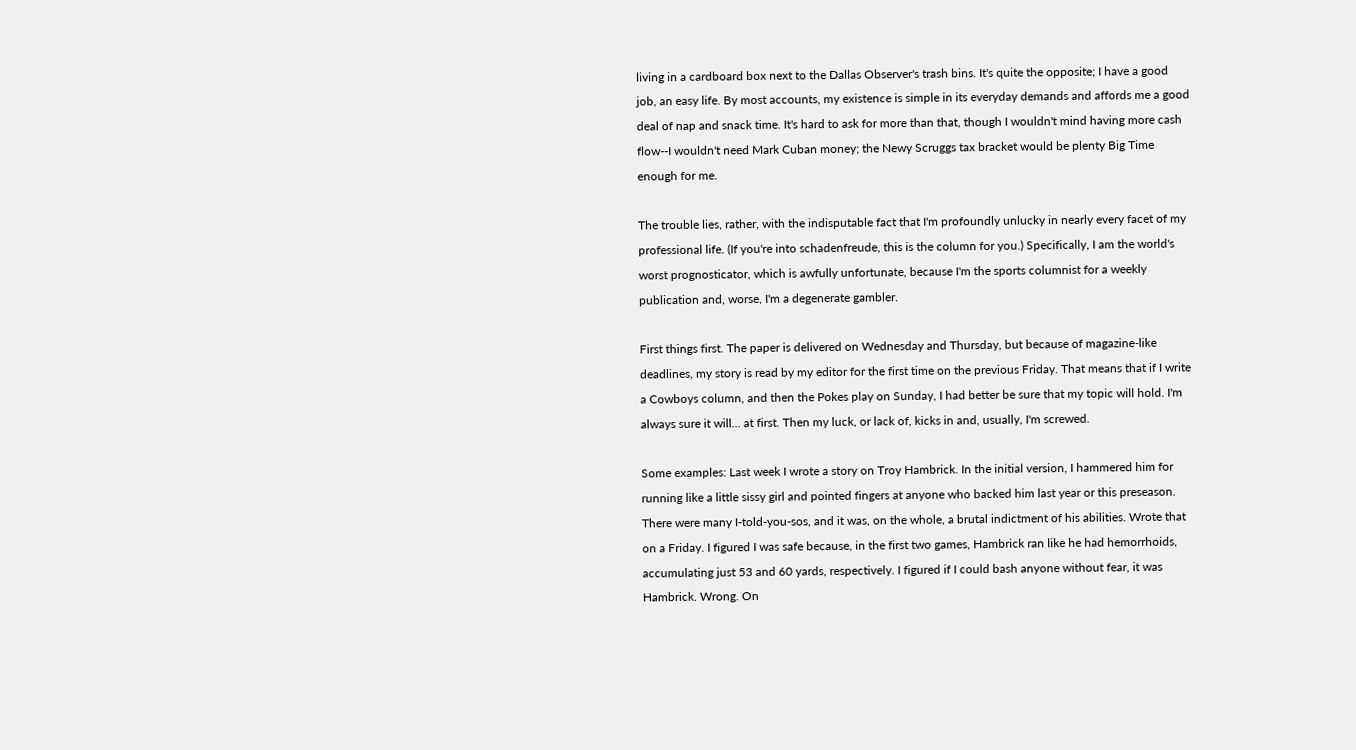living in a cardboard box next to the Dallas Observer's trash bins. It's quite the opposite; I have a good job, an easy life. By most accounts, my existence is simple in its everyday demands and affords me a good deal of nap and snack time. It's hard to ask for more than that, though I wouldn't mind having more cash flow--I wouldn't need Mark Cuban money; the Newy Scruggs tax bracket would be plenty Big Time enough for me.

The trouble lies, rather, with the indisputable fact that I'm profoundly unlucky in nearly every facet of my professional life. (If you're into schadenfreude, this is the column for you.) Specifically, I am the world's worst prognosticator, which is awfully unfortunate, because I'm the sports columnist for a weekly publication and, worse, I'm a degenerate gambler.

First things first. The paper is delivered on Wednesday and Thursday, but because of magazine-like deadlines, my story is read by my editor for the first time on the previous Friday. That means that if I write a Cowboys column, and then the Pokes play on Sunday, I had better be sure that my topic will hold. I'm always sure it will... at first. Then my luck, or lack of, kicks in and, usually, I'm screwed.

Some examples: Last week I wrote a story on Troy Hambrick. In the initial version, I hammered him for running like a little sissy girl and pointed fingers at anyone who backed him last year or this preseason. There were many I-told-you-sos, and it was, on the whole, a brutal indictment of his abilities. Wrote that on a Friday. I figured I was safe because, in the first two games, Hambrick ran like he had hemorrhoids, accumulating just 53 and 60 yards, respectively. I figured if I could bash anyone without fear, it was Hambrick. Wrong. On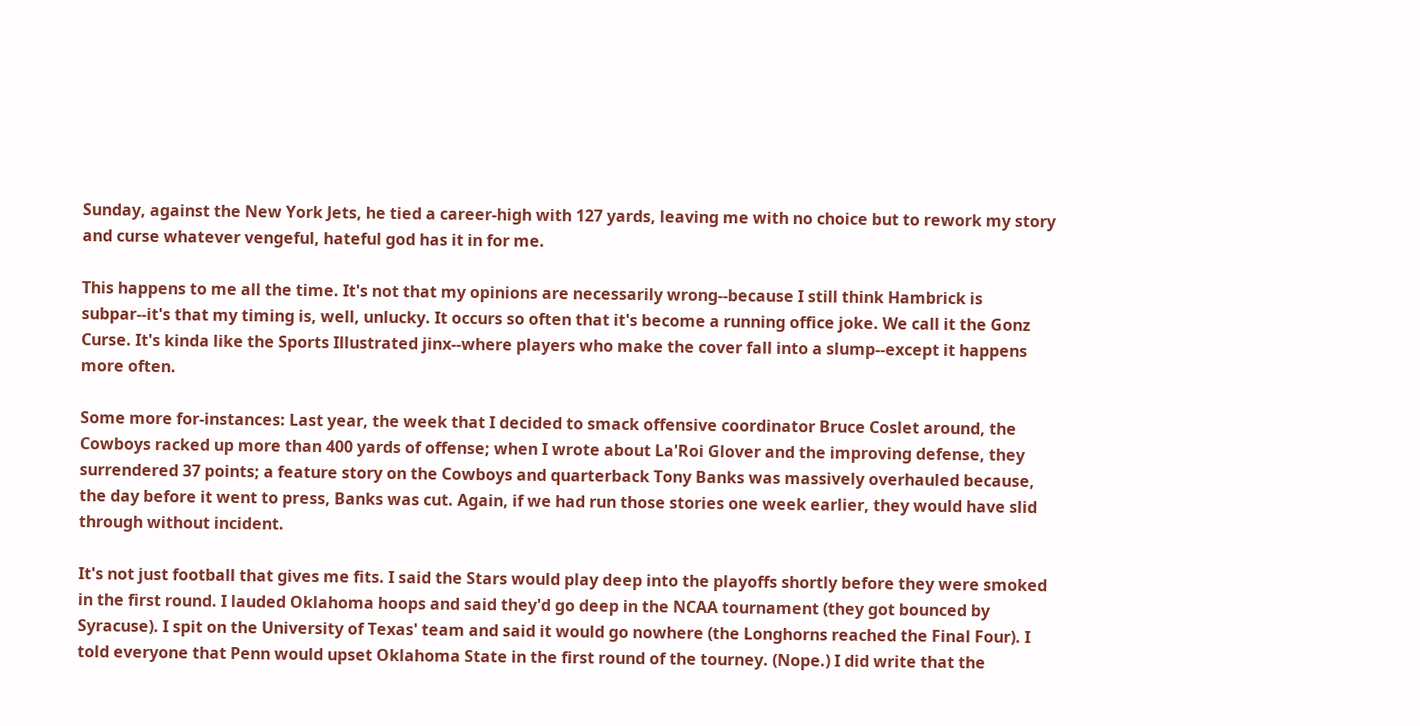Sunday, against the New York Jets, he tied a career-high with 127 yards, leaving me with no choice but to rework my story and curse whatever vengeful, hateful god has it in for me.

This happens to me all the time. It's not that my opinions are necessarily wrong--because I still think Hambrick is subpar--it's that my timing is, well, unlucky. It occurs so often that it's become a running office joke. We call it the Gonz Curse. It's kinda like the Sports Illustrated jinx--where players who make the cover fall into a slump--except it happens more often.

Some more for-instances: Last year, the week that I decided to smack offensive coordinator Bruce Coslet around, the Cowboys racked up more than 400 yards of offense; when I wrote about La'Roi Glover and the improving defense, they surrendered 37 points; a feature story on the Cowboys and quarterback Tony Banks was massively overhauled because, the day before it went to press, Banks was cut. Again, if we had run those stories one week earlier, they would have slid through without incident.

It's not just football that gives me fits. I said the Stars would play deep into the playoffs shortly before they were smoked in the first round. I lauded Oklahoma hoops and said they'd go deep in the NCAA tournament (they got bounced by Syracuse). I spit on the University of Texas' team and said it would go nowhere (the Longhorns reached the Final Four). I told everyone that Penn would upset Oklahoma State in the first round of the tourney. (Nope.) I did write that the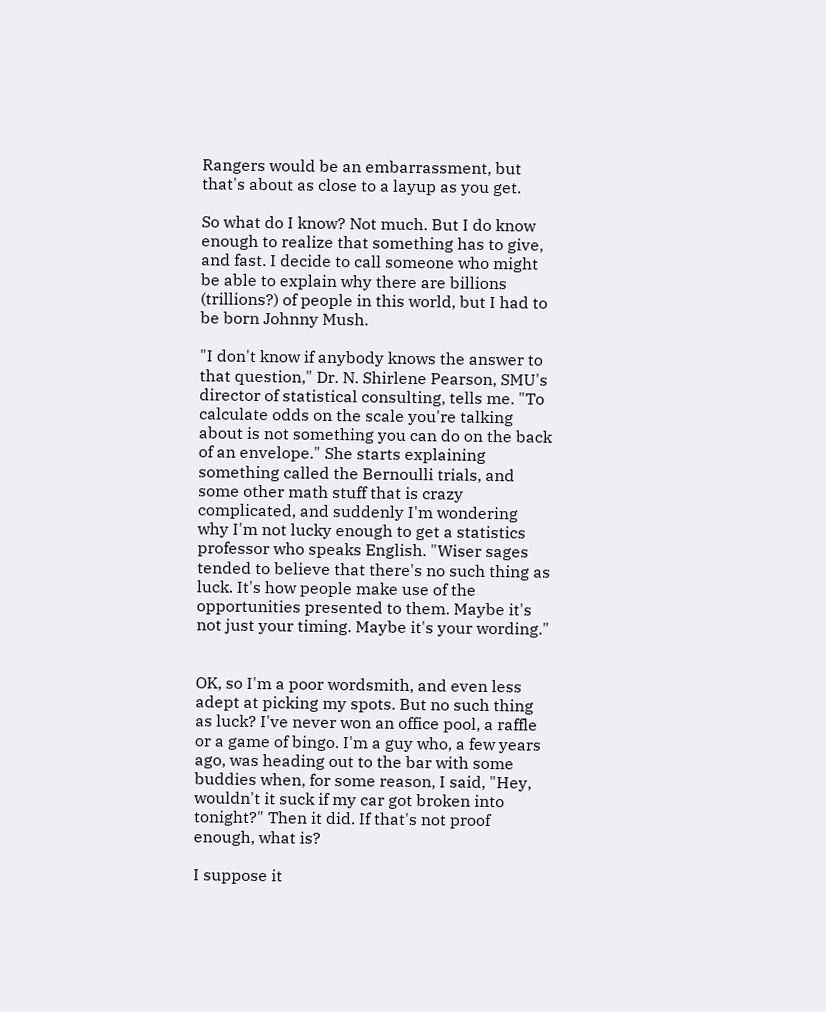Rangers would be an embarrassment, but that's about as close to a layup as you get.

So what do I know? Not much. But I do know enough to realize that something has to give, and fast. I decide to call someone who might be able to explain why there are billions (trillions?) of people in this world, but I had to be born Johnny Mush.

"I don't know if anybody knows the answer to that question," Dr. N. Shirlene Pearson, SMU's director of statistical consulting, tells me. "To calculate odds on the scale you're talking about is not something you can do on the back of an envelope." She starts explaining something called the Bernoulli trials, and some other math stuff that is crazy complicated, and suddenly I'm wondering why I'm not lucky enough to get a statistics professor who speaks English. "Wiser sages tended to believe that there's no such thing as luck. It's how people make use of the opportunities presented to them. Maybe it's not just your timing. Maybe it's your wording."


OK, so I'm a poor wordsmith, and even less adept at picking my spots. But no such thing as luck? I've never won an office pool, a raffle or a game of bingo. I'm a guy who, a few years ago, was heading out to the bar with some buddies when, for some reason, I said, "Hey, wouldn't it suck if my car got broken into tonight?" Then it did. If that's not proof enough, what is?

I suppose it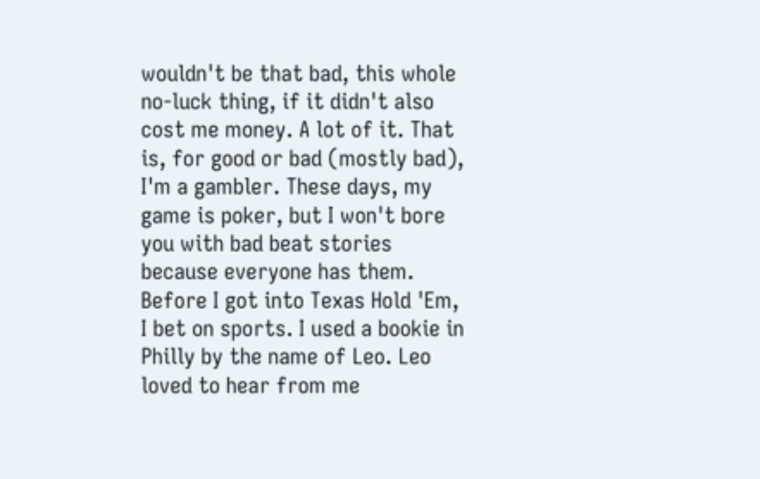wouldn't be that bad, this whole no-luck thing, if it didn't also cost me money. A lot of it. That is, for good or bad (mostly bad), I'm a gambler. These days, my game is poker, but I won't bore you with bad beat stories because everyone has them. Before I got into Texas Hold 'Em, I bet on sports. I used a bookie in Philly by the name of Leo. Leo loved to hear from me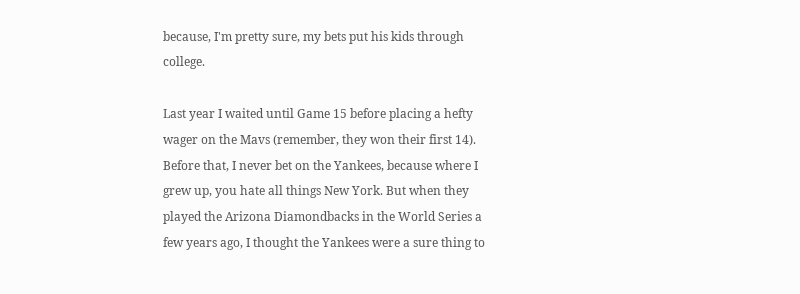because, I'm pretty sure, my bets put his kids through college.

Last year I waited until Game 15 before placing a hefty wager on the Mavs (remember, they won their first 14). Before that, I never bet on the Yankees, because where I grew up, you hate all things New York. But when they played the Arizona Diamondbacks in the World Series a few years ago, I thought the Yankees were a sure thing to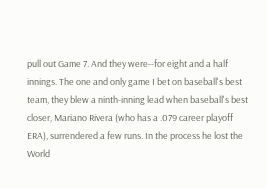pull out Game 7. And they were--for eight and a half innings. The one and only game I bet on baseball's best team, they blew a ninth-inning lead when baseball's best closer, Mariano Rivera (who has a .079 career playoff ERA), surrendered a few runs. In the process he lost the World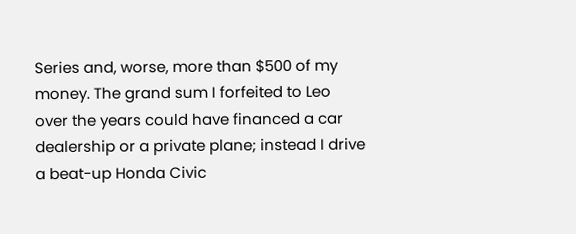Series and, worse, more than $500 of my money. The grand sum I forfeited to Leo over the years could have financed a car dealership or a private plane; instead I drive a beat-up Honda Civic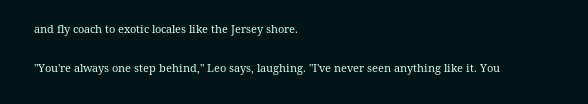and fly coach to exotic locales like the Jersey shore.

"You're always one step behind," Leo says, laughing. "I've never seen anything like it. You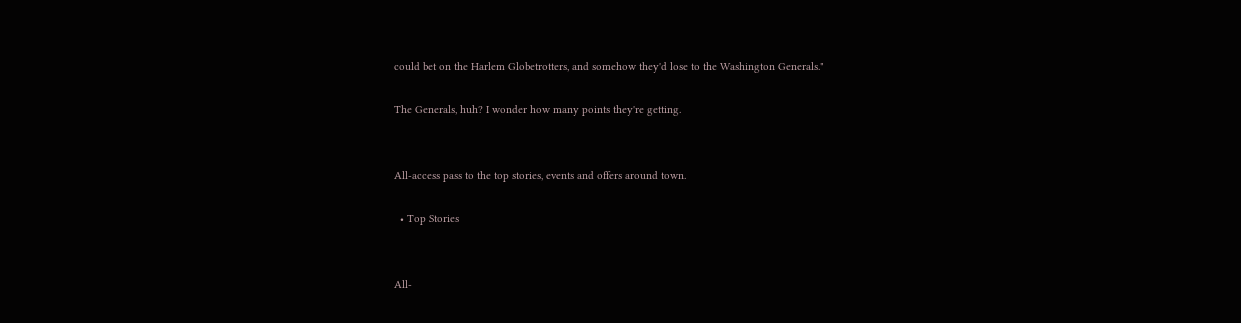could bet on the Harlem Globetrotters, and somehow they'd lose to the Washington Generals."

The Generals, huh? I wonder how many points they're getting.


All-access pass to the top stories, events and offers around town.

  • Top Stories


All-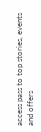access pass to top stories, events and offers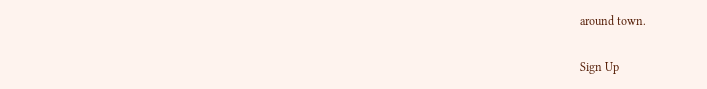around town.

Sign Up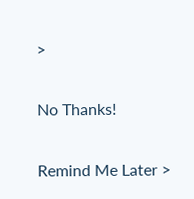>

No Thanks!

Remind Me Later >